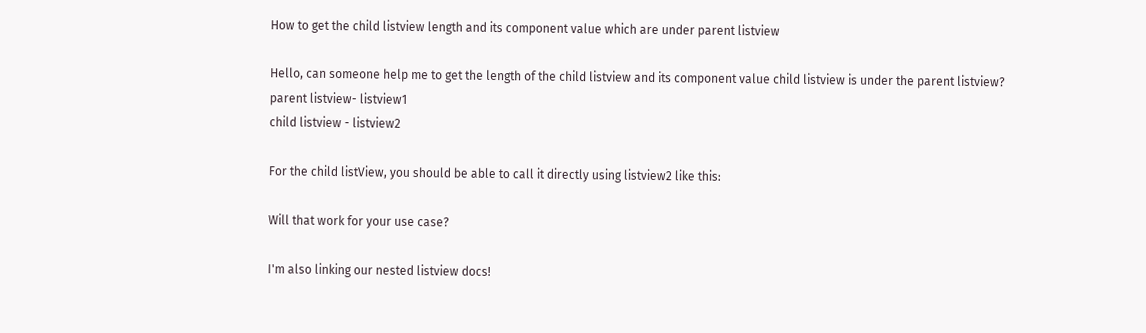How to get the child listview length and its component value which are under parent listview

Hello, can someone help me to get the length of the child listview and its component value child listview is under the parent listview?
parent listview- listview1
child listview - listview2

For the child listView, you should be able to call it directly using listview2 like this:

Will that work for your use case?

I'm also linking our nested listview docs!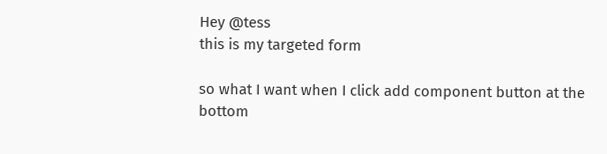Hey @tess
this is my targeted form

so what I want when I click add component button at the bottom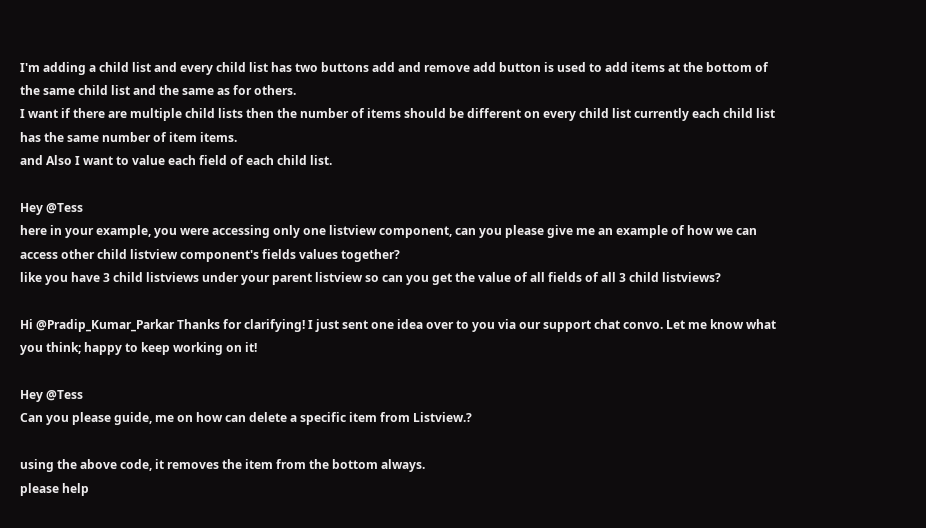I'm adding a child list and every child list has two buttons add and remove add button is used to add items at the bottom of the same child list and the same as for others.
I want if there are multiple child lists then the number of items should be different on every child list currently each child list has the same number of item items.
and Also I want to value each field of each child list.

Hey @Tess
here in your example, you were accessing only one listview component, can you please give me an example of how we can access other child listview component's fields values together?
like you have 3 child listviews under your parent listview so can you get the value of all fields of all 3 child listviews?

Hi @Pradip_Kumar_Parkar Thanks for clarifying! I just sent one idea over to you via our support chat convo. Let me know what you think; happy to keep working on it!

Hey @Tess
Can you please guide, me on how can delete a specific item from Listview.?

using the above code, it removes the item from the bottom always.
please help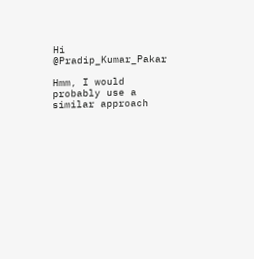Hi @Pradip_Kumar_Pakar

Hmm, I would probably use a similar approach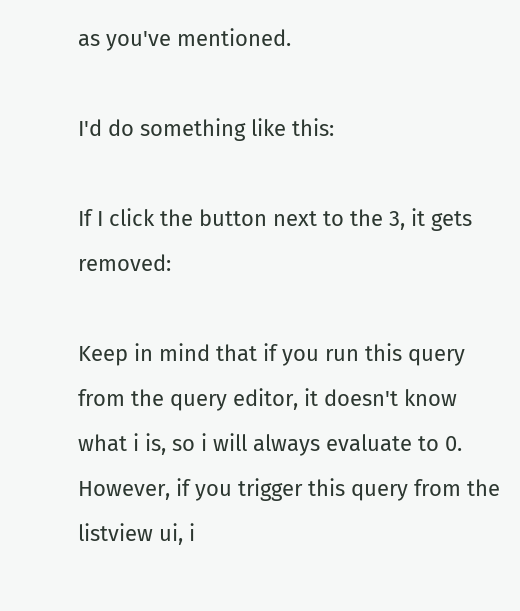as you've mentioned.

I'd do something like this:

If I click the button next to the 3, it gets removed:

Keep in mind that if you run this query from the query editor, it doesn't know what i is, so i will always evaluate to 0. However, if you trigger this query from the listview ui, i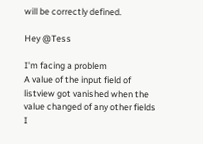will be correctly defined.

Hey @Tess

I'm facing a problem
A value of the input field of listview got vanished when the value changed of any other fields I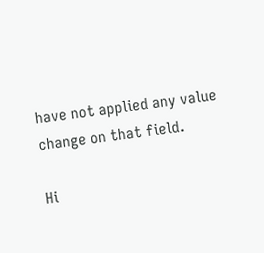have not applied any value change on that field.

Hi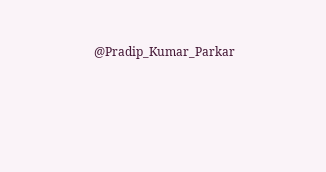@Pradip_Kumar_Parkar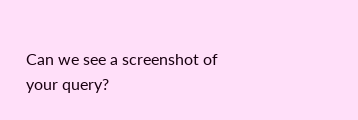Can we see a screenshot of your query?